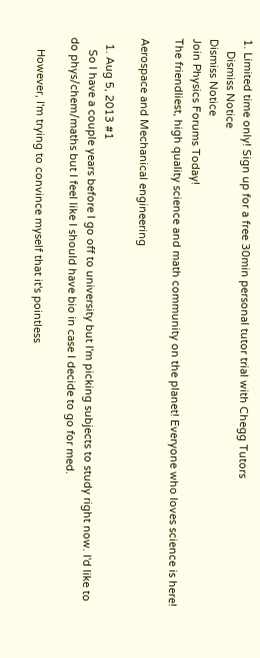1. Limited time only! Sign up for a free 30min personal tutor trial with Chegg Tutors
    Dismiss Notice
Dismiss Notice
Join Physics Forums Today!
The friendliest, high quality science and math community on the planet! Everyone who loves science is here!

Aerospace and Mechanical engineering

  1. Aug 5, 2013 #1
    So I have a couple years before I go off to university but I'm picking subjects to study right now. I'd like to do phys/chem/maths but I feel like I should have bio in case I decide to go for med.

    However, I'm trying to convince myself that it's pointless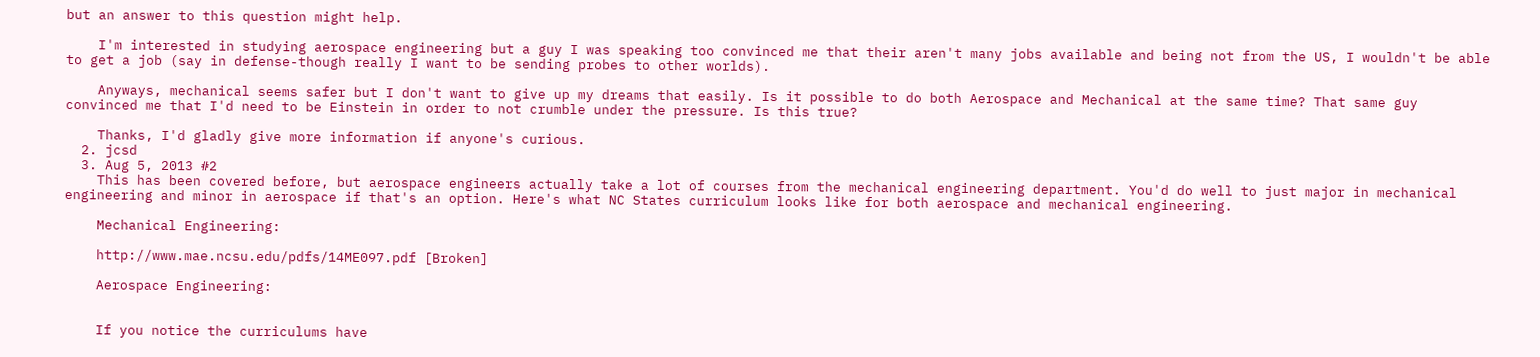but an answer to this question might help.

    I'm interested in studying aerospace engineering but a guy I was speaking too convinced me that their aren't many jobs available and being not from the US, I wouldn't be able to get a job (say in defense-though really I want to be sending probes to other worlds).

    Anyways, mechanical seems safer but I don't want to give up my dreams that easily. Is it possible to do both Aerospace and Mechanical at the same time? That same guy convinced me that I'd need to be Einstein in order to not crumble under the pressure. Is this true?

    Thanks, I'd gladly give more information if anyone's curious.
  2. jcsd
  3. Aug 5, 2013 #2
    This has been covered before, but aerospace engineers actually take a lot of courses from the mechanical engineering department. You'd do well to just major in mechanical engineering and minor in aerospace if that's an option. Here's what NC States curriculum looks like for both aerospace and mechanical engineering.

    Mechanical Engineering:

    http://www.mae.ncsu.edu/pdfs/14ME097.pdf [Broken]

    Aerospace Engineering:


    If you notice the curriculums have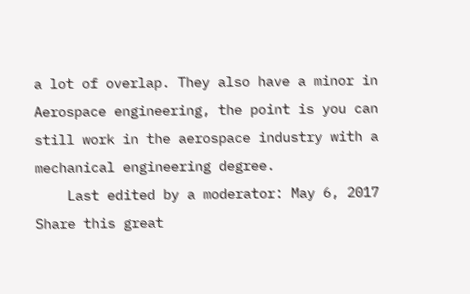a lot of overlap. They also have a minor in Aerospace engineering, the point is you can still work in the aerospace industry with a mechanical engineering degree.
    Last edited by a moderator: May 6, 2017
Share this great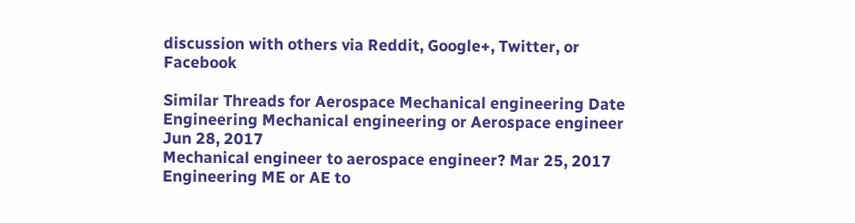discussion with others via Reddit, Google+, Twitter, or Facebook

Similar Threads for Aerospace Mechanical engineering Date
Engineering Mechanical engineering or Aerospace engineer Jun 28, 2017
Mechanical engineer to aerospace engineer? Mar 25, 2017
Engineering ME or AE to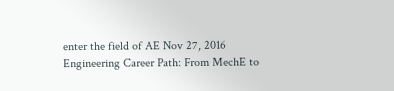enter the field of AE Nov 27, 2016
Engineering Career Path: From MechE to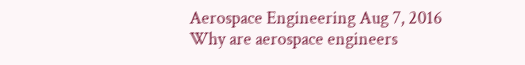Aerospace Engineering Aug 7, 2016
Why are aerospace engineers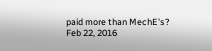paid more than MechE's? Feb 22, 2016